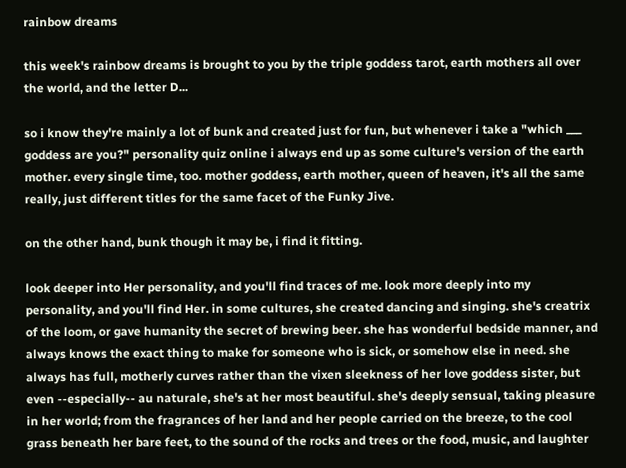rainbow dreams

this week's rainbow dreams is brought to you by the triple goddess tarot, earth mothers all over the world, and the letter D...

so i know they're mainly a lot of bunk and created just for fun, but whenever i take a "which ___ goddess are you?" personality quiz online i always end up as some culture's version of the earth mother. every single time, too. mother goddess, earth mother, queen of heaven, it's all the same really, just different titles for the same facet of the Funky Jive.

on the other hand, bunk though it may be, i find it fitting.

look deeper into Her personality, and you'll find traces of me. look more deeply into my personality, and you'll find Her. in some cultures, she created dancing and singing. she's creatrix of the loom, or gave humanity the secret of brewing beer. she has wonderful bedside manner, and always knows the exact thing to make for someone who is sick, or somehow else in need. she always has full, motherly curves rather than the vixen sleekness of her love goddess sister, but even --especially-- au naturale, she's at her most beautiful. she's deeply sensual, taking pleasure in her world; from the fragrances of her land and her people carried on the breeze, to the cool grass beneath her bare feet, to the sound of the rocks and trees or the food, music, and laughter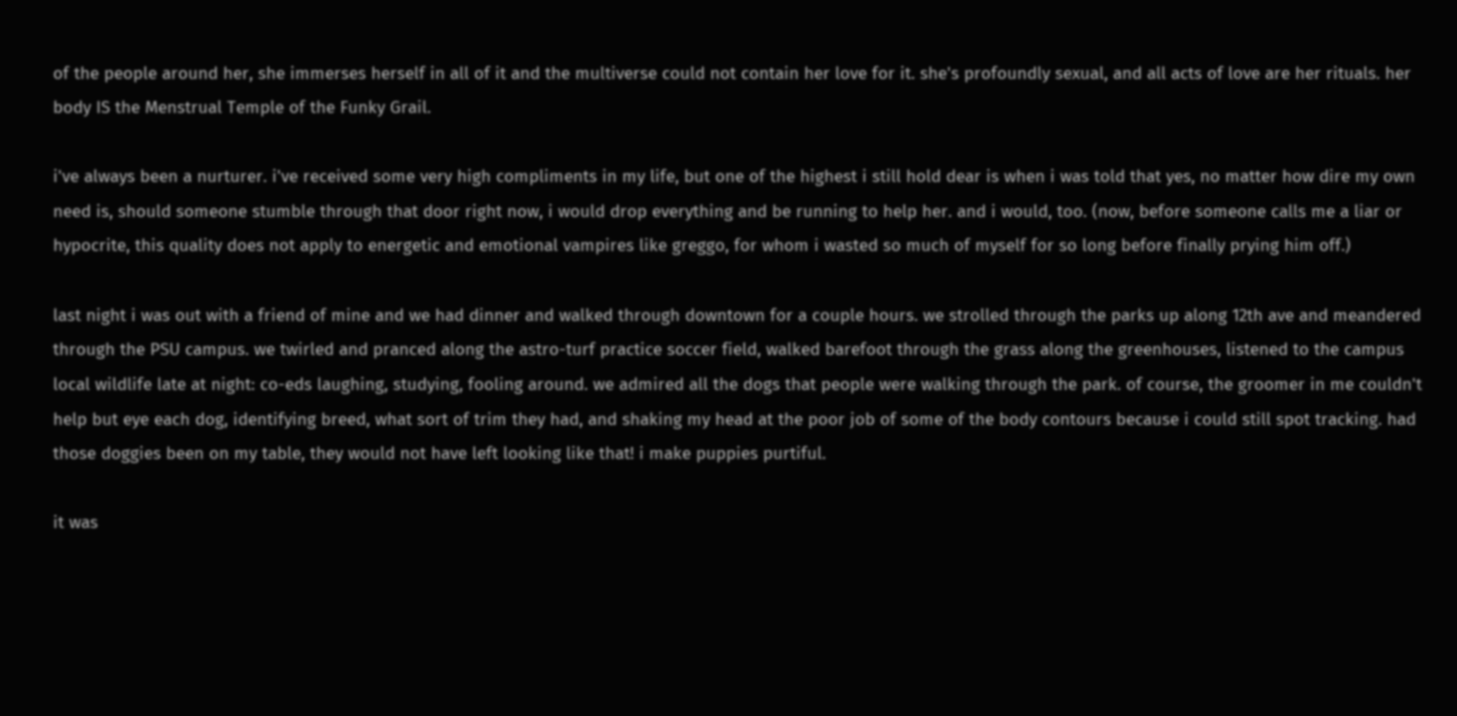of the people around her, she immerses herself in all of it and the multiverse could not contain her love for it. she's profoundly sexual, and all acts of love are her rituals. her body IS the Menstrual Temple of the Funky Grail.

i've always been a nurturer. i've received some very high compliments in my life, but one of the highest i still hold dear is when i was told that yes, no matter how dire my own need is, should someone stumble through that door right now, i would drop everything and be running to help her. and i would, too. (now, before someone calls me a liar or hypocrite, this quality does not apply to energetic and emotional vampires like greggo, for whom i wasted so much of myself for so long before finally prying him off.)

last night i was out with a friend of mine and we had dinner and walked through downtown for a couple hours. we strolled through the parks up along 12th ave and meandered through the PSU campus. we twirled and pranced along the astro-turf practice soccer field, walked barefoot through the grass along the greenhouses, listened to the campus local wildlife late at night: co-eds laughing, studying, fooling around. we admired all the dogs that people were walking through the park. of course, the groomer in me couldn't help but eye each dog, identifying breed, what sort of trim they had, and shaking my head at the poor job of some of the body contours because i could still spot tracking. had those doggies been on my table, they would not have left looking like that! i make puppies purtiful.

it was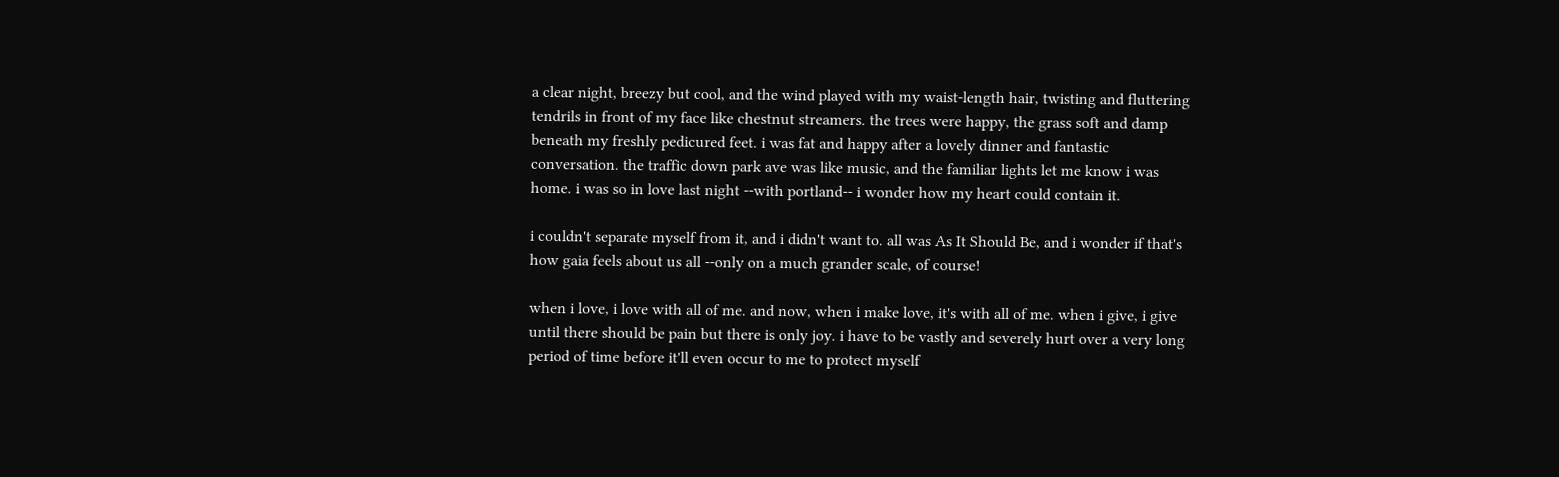a clear night, breezy but cool, and the wind played with my waist-length hair, twisting and fluttering tendrils in front of my face like chestnut streamers. the trees were happy, the grass soft and damp beneath my freshly pedicured feet. i was fat and happy after a lovely dinner and fantastic conversation. the traffic down park ave was like music, and the familiar lights let me know i was home. i was so in love last night --with portland-- i wonder how my heart could contain it.

i couldn't separate myself from it, and i didn't want to. all was As It Should Be, and i wonder if that's how gaia feels about us all --only on a much grander scale, of course!

when i love, i love with all of me. and now, when i make love, it's with all of me. when i give, i give until there should be pain but there is only joy. i have to be vastly and severely hurt over a very long period of time before it'll even occur to me to protect myself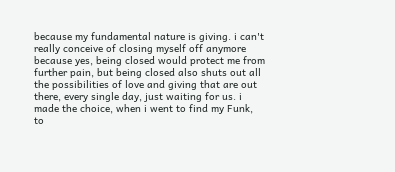because my fundamental nature is giving. i can't really conceive of closing myself off anymore because yes, being closed would protect me from further pain, but being closed also shuts out all the possibilities of love and giving that are out there, every single day, just waiting for us. i made the choice, when i went to find my Funk, to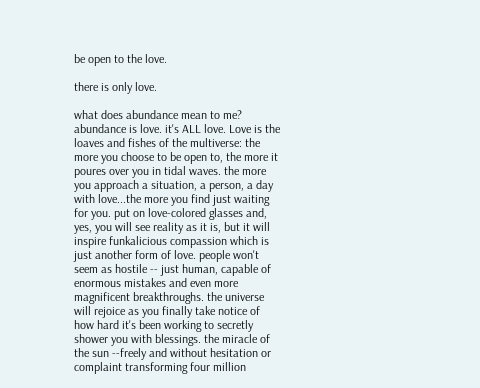be open to the love.

there is only love.

what does abundance mean to me? abundance is love. it's ALL love. Love is the loaves and fishes of the multiverse: the more you choose to be open to, the more it poures over you in tidal waves. the more you approach a situation, a person, a day with love...the more you find just waiting for you. put on love-colored glasses and, yes, you will see reality as it is, but it will inspire funkalicious compassion which is just another form of love. people won't seem as hostile -- just human, capable of enormous mistakes and even more magnificent breakthroughs. the universe will rejoice as you finally take notice of how hard it's been working to secretly shower you with blessings. the miracle of the sun --freely and without hesitation or complaint transforming four million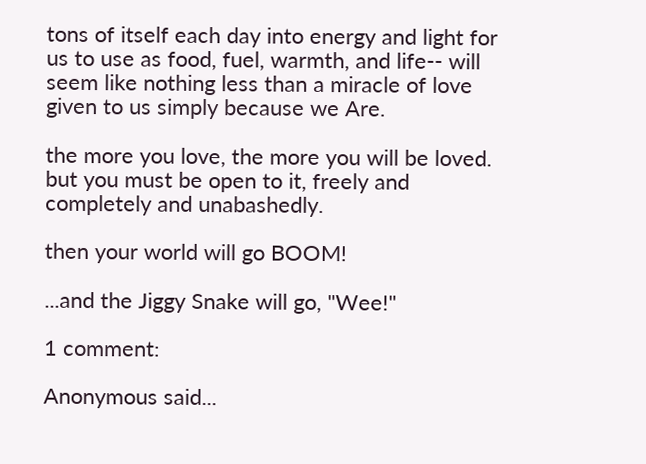tons of itself each day into energy and light for us to use as food, fuel, warmth, and life-- will seem like nothing less than a miracle of love given to us simply because we Are.

the more you love, the more you will be loved. but you must be open to it, freely and completely and unabashedly.

then your world will go BOOM!

...and the Jiggy Snake will go, "Wee!"

1 comment:

Anonymous said...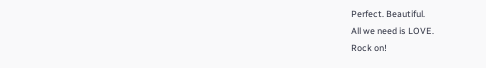Perfect. Beautiful.
All we need is LOVE.
Rock on!